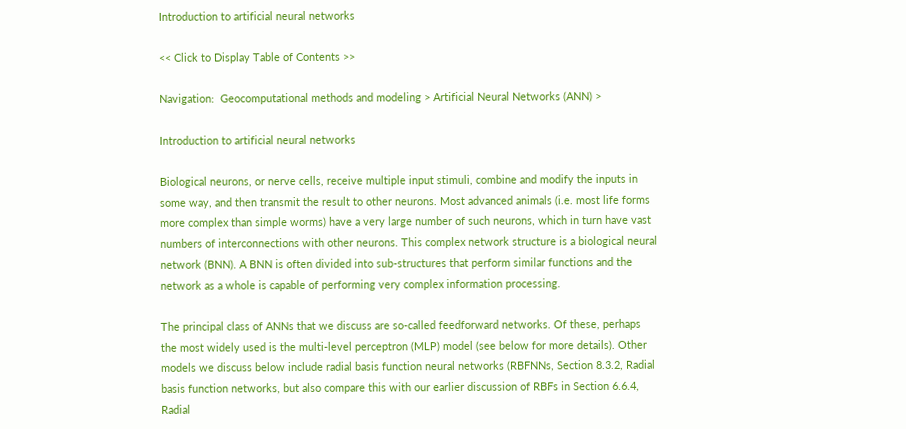Introduction to artificial neural networks

<< Click to Display Table of Contents >>

Navigation:  Geocomputational methods and modeling > Artificial Neural Networks (ANN) >

Introduction to artificial neural networks

Biological neurons, or nerve cells, receive multiple input stimuli, combine and modify the inputs in some way, and then transmit the result to other neurons. Most advanced animals (i.e. most life forms more complex than simple worms) have a very large number of such neurons, which in turn have vast numbers of interconnections with other neurons. This complex network structure is a biological neural network (BNN). A BNN is often divided into sub-structures that perform similar functions and the network as a whole is capable of performing very complex information processing.

The principal class of ANNs that we discuss are so-called feedforward networks. Of these, perhaps the most widely used is the multi-level perceptron (MLP) model (see below for more details). Other models we discuss below include radial basis function neural networks (RBFNNs, Section 8.3.2, Radial basis function networks, but also compare this with our earlier discussion of RBFs in Section 6.6.4, Radial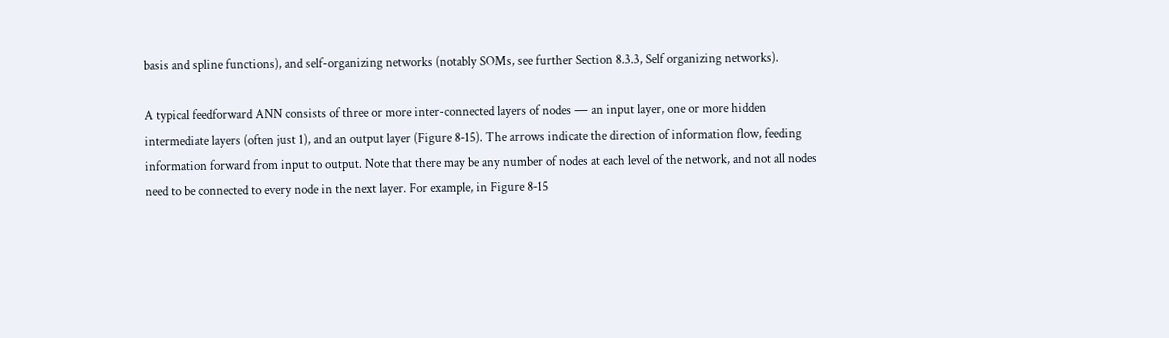basis and spline functions), and self-organizing networks (notably SOMs, see further Section 8.3.3, Self organizing networks).

A typical feedforward ANN consists of three or more inter-connected layers of nodes ― an input layer, one or more hidden intermediate layers (often just 1), and an output layer (Figure 8‑15). The arrows indicate the direction of information flow, feeding information forward from input to output. Note that there may be any number of nodes at each level of the network, and not all nodes need to be connected to every node in the next layer. For example, in Figure 8‑15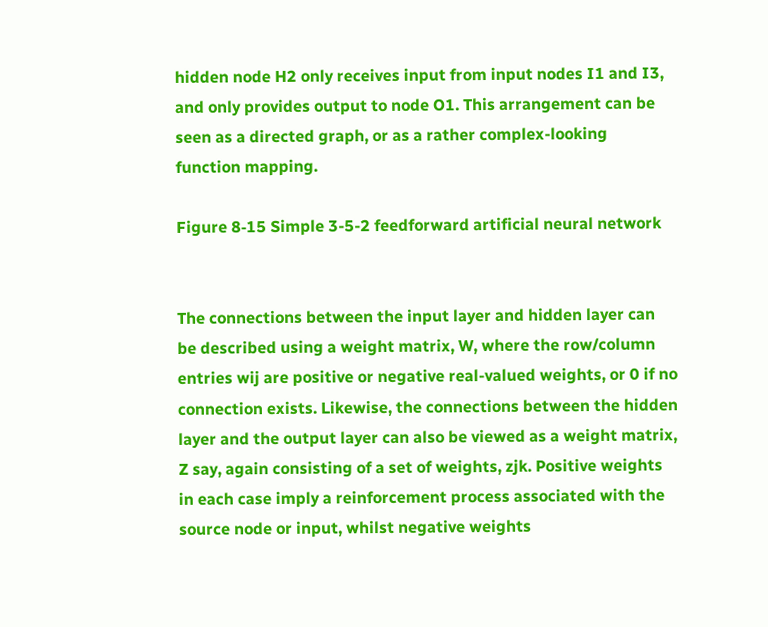hidden node H2 only receives input from input nodes I1 and I3, and only provides output to node O1. This arrangement can be seen as a directed graph, or as a rather complex-looking function mapping.

Figure 8‑15 Simple 3-5-2 feedforward artificial neural network


The connections between the input layer and hidden layer can be described using a weight matrix, W, where the row/column entries wij are positive or negative real-valued weights, or 0 if no connection exists. Likewise, the connections between the hidden layer and the output layer can also be viewed as a weight matrix, Z say, again consisting of a set of weights, zjk. Positive weights in each case imply a reinforcement process associated with the source node or input, whilst negative weights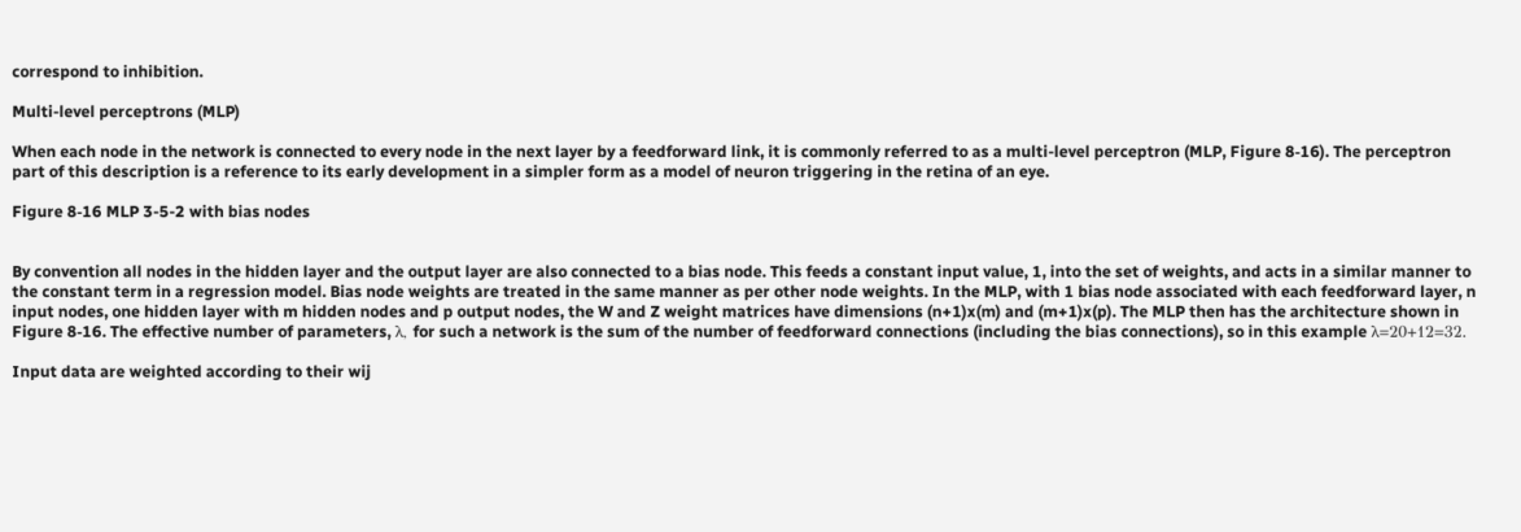correspond to inhibition.

Multi-level perceptrons (MLP)

When each node in the network is connected to every node in the next layer by a feedforward link, it is commonly referred to as a multi-level perceptron (MLP, Figure 8‑16). The perceptron part of this description is a reference to its early development in a simpler form as a model of neuron triggering in the retina of an eye.

Figure 8‑16 MLP 3-5-2 with bias nodes


By convention all nodes in the hidden layer and the output layer are also connected to a bias node. This feeds a constant input value, 1, into the set of weights, and acts in a similar manner to the constant term in a regression model. Bias node weights are treated in the same manner as per other node weights. In the MLP, with 1 bias node associated with each feedforward layer, n input nodes, one hidden layer with m hidden nodes and p output nodes, the W and Z weight matrices have dimensions (n+1)x(m) and (m+1)x(p). The MLP then has the architecture shown in Figure 8‑16. The effective number of parameters, λ, for such a network is the sum of the number of feedforward connections (including the bias connections), so in this example λ=20+12=32.

Input data are weighted according to their wij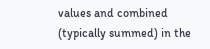values and combined (typically summed) in the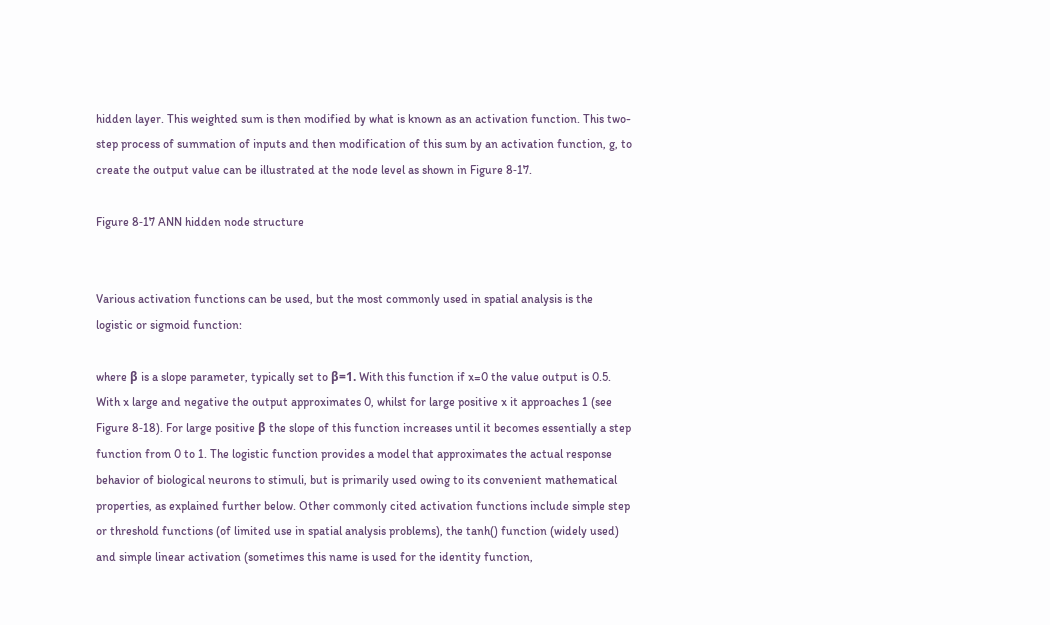hidden layer. This weighted sum is then modified by what is known as an activation function. This two-step process of summation of inputs and then modification of this sum by an activation function, g, to create the output value can be illustrated at the node level as shown in Figure 8‑17.

Figure 8‑17 ANN hidden node structure


Various activation functions can be used, but the most commonly used in spatial analysis is the logistic or sigmoid function:

where β is a slope parameter, typically set to β=1. With this function if x=0 the value output is 0.5. With x large and negative the output approximates 0, whilst for large positive x it approaches 1 (see Figure 8‑18). For large positive β the slope of this function increases until it becomes essentially a step function from 0 to 1. The logistic function provides a model that approximates the actual response behavior of biological neurons to stimuli, but is primarily used owing to its convenient mathematical properties, as explained further below. Other commonly cited activation functions include simple step or threshold functions (of limited use in spatial analysis problems), the tanh() function (widely used) and simple linear activation (sometimes this name is used for the identity function,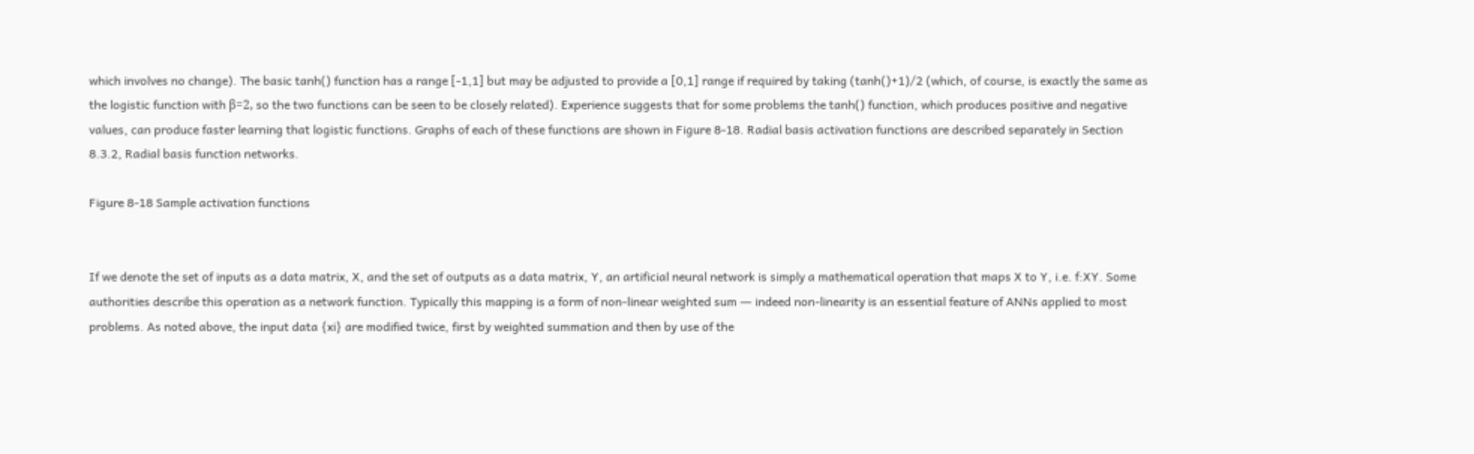which involves no change). The basic tanh() function has a range [‑1,1] but may be adjusted to provide a [0,1] range if required by taking (tanh()+1)/2 (which, of course, is exactly the same as the logistic function with β=2, so the two functions can be seen to be closely related). Experience suggests that for some problems the tanh() function, which produces positive and negative values, can produce faster learning that logistic functions. Graphs of each of these functions are shown in Figure 8‑18. Radial basis activation functions are described separately in Section 8.3.2, Radial basis function networks.

Figure 8‑18 Sample activation functions


If we denote the set of inputs as a data matrix, X, and the set of outputs as a data matrix, Y, an artificial neural network is simply a mathematical operation that maps X to Y, i.e. f:XY. Some authorities describe this operation as a network function. Typically this mapping is a form of non-linear weighted sum ― indeed non-linearity is an essential feature of ANNs applied to most problems. As noted above, the input data {xi} are modified twice, first by weighted summation and then by use of the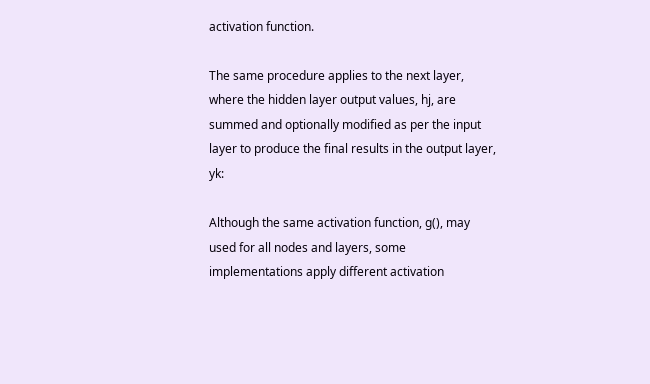activation function.

The same procedure applies to the next layer, where the hidden layer output values, hj, are summed and optionally modified as per the input layer to produce the final results in the output layer, yk:

Although the same activation function, g(), may used for all nodes and layers, some implementations apply different activation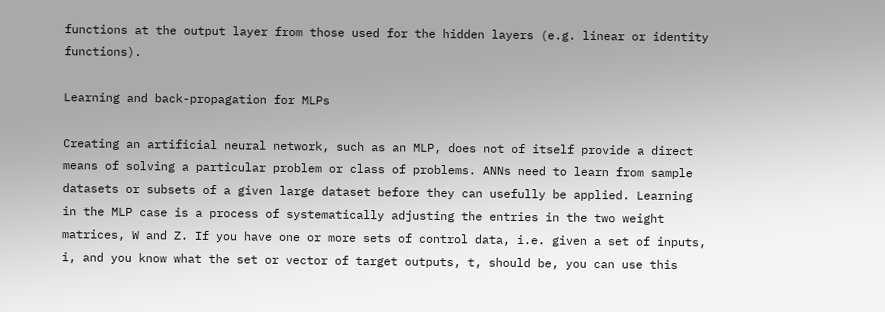functions at the output layer from those used for the hidden layers (e.g. linear or identity functions).

Learning and back-propagation for MLPs

Creating an artificial neural network, such as an MLP, does not of itself provide a direct means of solving a particular problem or class of problems. ANNs need to learn from sample datasets or subsets of a given large dataset before they can usefully be applied. Learning in the MLP case is a process of systematically adjusting the entries in the two weight matrices, W and Z. If you have one or more sets of control data, i.e. given a set of inputs, i, and you know what the set or vector of target outputs, t, should be, you can use this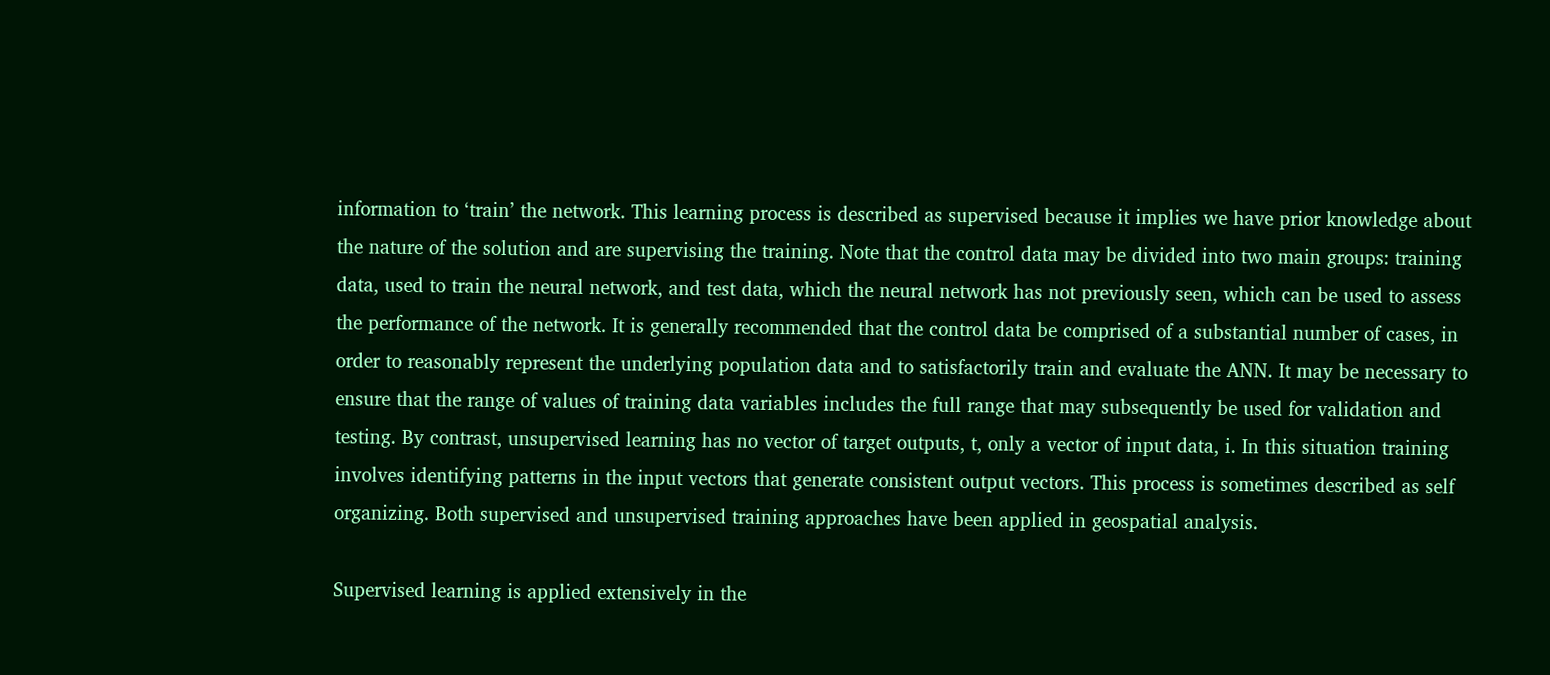information to ‘train’ the network. This learning process is described as supervised because it implies we have prior knowledge about the nature of the solution and are supervising the training. Note that the control data may be divided into two main groups: training data, used to train the neural network, and test data, which the neural network has not previously seen, which can be used to assess the performance of the network. It is generally recommended that the control data be comprised of a substantial number of cases, in order to reasonably represent the underlying population data and to satisfactorily train and evaluate the ANN. It may be necessary to ensure that the range of values of training data variables includes the full range that may subsequently be used for validation and testing. By contrast, unsupervised learning has no vector of target outputs, t, only a vector of input data, i. In this situation training involves identifying patterns in the input vectors that generate consistent output vectors. This process is sometimes described as self organizing. Both supervised and unsupervised training approaches have been applied in geospatial analysis.

Supervised learning is applied extensively in the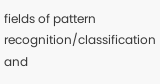fields of pattern recognition/classification and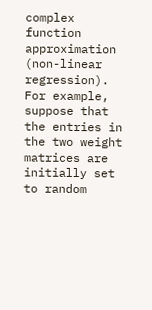complex function approximation (non-linear regression). For example, suppose that the entries in the two weight matrices are initially set to random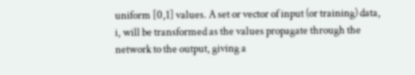uniform [0,1] values. A set or vector of input (or training) data, i, will be transformed as the values propagate through the network to the output, giving a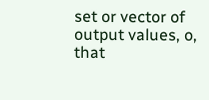set or vector of output values, o, that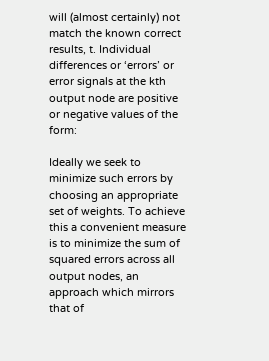will (almost certainly) not match the known correct results, t. Individual differences or ‘errors’ or error signals at the kth output node are positive or negative values of the form:

Ideally we seek to minimize such errors by choosing an appropriate set of weights. To achieve this a convenient measure is to minimize the sum of squared errors across all output nodes, an approach which mirrors that of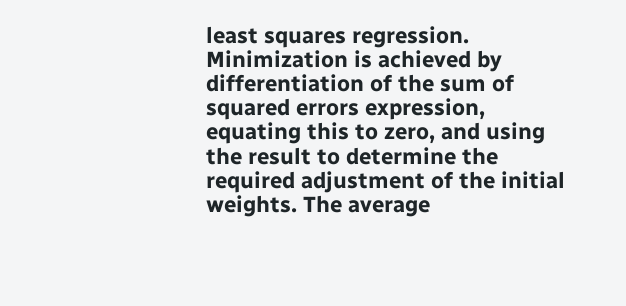least squares regression. Minimization is achieved by differentiation of the sum of squared errors expression, equating this to zero, and using the result to determine the required adjustment of the initial weights. The average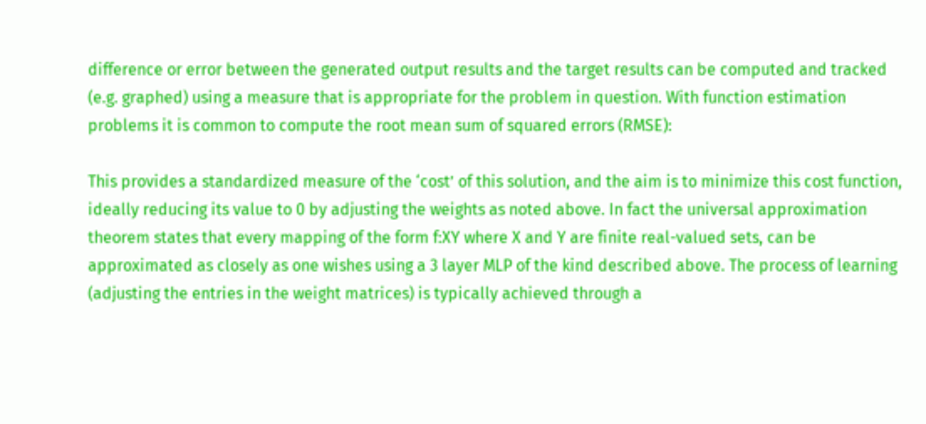difference or error between the generated output results and the target results can be computed and tracked (e.g. graphed) using a measure that is appropriate for the problem in question. With function estimation problems it is common to compute the root mean sum of squared errors (RMSE):

This provides a standardized measure of the ‘cost’ of this solution, and the aim is to minimize this cost function, ideally reducing its value to 0 by adjusting the weights as noted above. In fact the universal approximation theorem states that every mapping of the form f:XY where X and Y are finite real-valued sets, can be approximated as closely as one wishes using a 3 layer MLP of the kind described above. The process of learning (adjusting the entries in the weight matrices) is typically achieved through a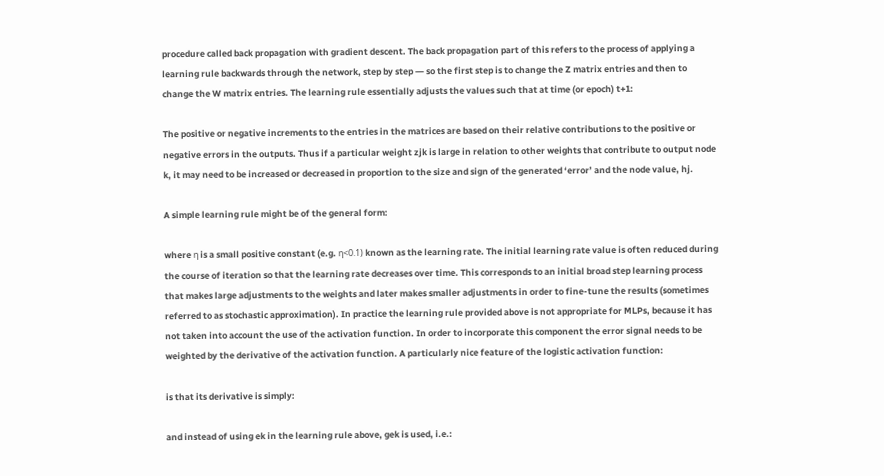procedure called back propagation with gradient descent. The back propagation part of this refers to the process of applying a learning rule backwards through the network, step by step ― so the first step is to change the Z matrix entries and then to change the W matrix entries. The learning rule essentially adjusts the values such that at time (or epoch) t+1:

The positive or negative increments to the entries in the matrices are based on their relative contributions to the positive or negative errors in the outputs. Thus if a particular weight zjk is large in relation to other weights that contribute to output node k, it may need to be increased or decreased in proportion to the size and sign of the generated ‘error’ and the node value, hj.

A simple learning rule might be of the general form:

where η is a small positive constant (e.g. η<0.1) known as the learning rate. The initial learning rate value is often reduced during the course of iteration so that the learning rate decreases over time. This corresponds to an initial broad step learning process that makes large adjustments to the weights and later makes smaller adjustments in order to fine-tune the results (sometimes referred to as stochastic approximation). In practice the learning rule provided above is not appropriate for MLPs, because it has not taken into account the use of the activation function. In order to incorporate this component the error signal needs to be weighted by the derivative of the activation function. A particularly nice feature of the logistic activation function:

is that its derivative is simply:

and instead of using ek in the learning rule above, gek is used, i.e.: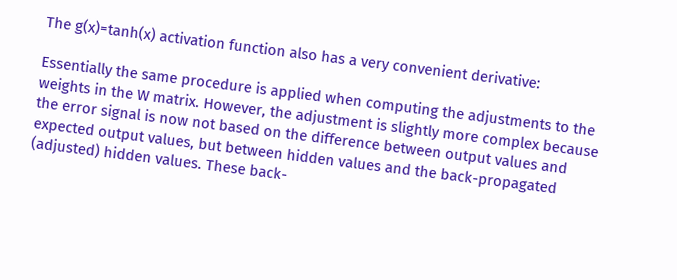The g(x)=tanh(x) activation function also has a very convenient derivative:

Essentially the same procedure is applied when computing the adjustments to the weights in the W matrix. However, the adjustment is slightly more complex because the error signal is now not based on the difference between output values and expected output values, but between hidden values and the back-propagated (adjusted) hidden values. These back-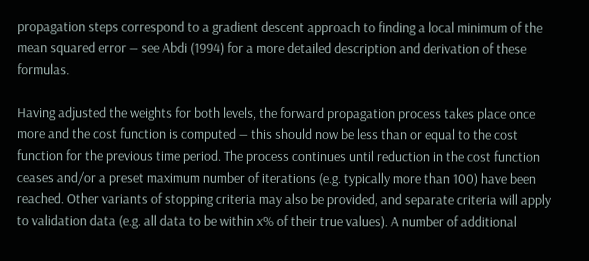propagation steps correspond to a gradient descent approach to finding a local minimum of the mean squared error ― see Abdi (1994) for a more detailed description and derivation of these formulas.

Having adjusted the weights for both levels, the forward propagation process takes place once more and the cost function is computed ― this should now be less than or equal to the cost function for the previous time period. The process continues until reduction in the cost function ceases and/or a preset maximum number of iterations (e.g. typically more than 100) have been reached. Other variants of stopping criteria may also be provided, and separate criteria will apply to validation data (e.g. all data to be within x% of their true values). A number of additional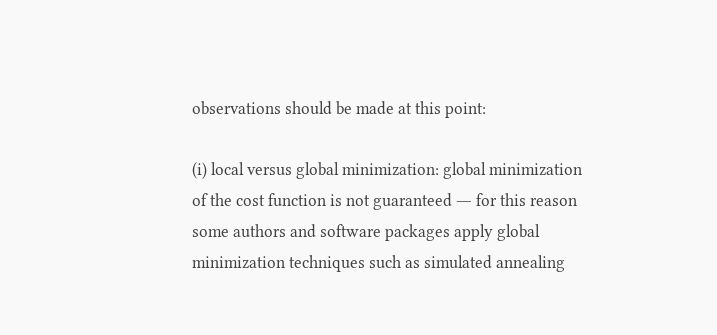observations should be made at this point:

(i) local versus global minimization: global minimization of the cost function is not guaranteed ― for this reason some authors and software packages apply global minimization techniques such as simulated annealing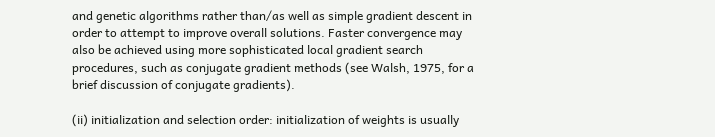and genetic algorithms rather than/as well as simple gradient descent in order to attempt to improve overall solutions. Faster convergence may also be achieved using more sophisticated local gradient search procedures, such as conjugate gradient methods (see Walsh, 1975, for a brief discussion of conjugate gradients).

(ii) initialization and selection order: initialization of weights is usually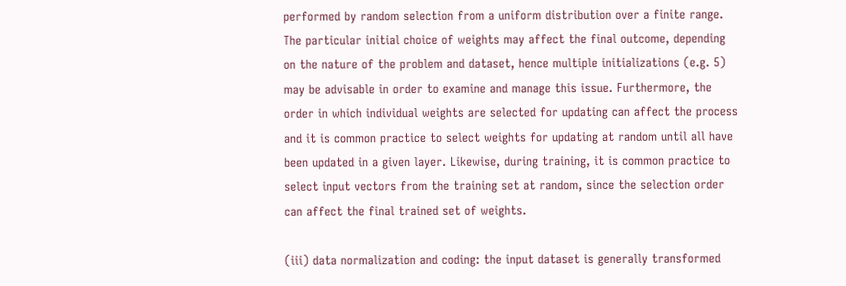performed by random selection from a uniform distribution over a finite range. The particular initial choice of weights may affect the final outcome, depending on the nature of the problem and dataset, hence multiple initializations (e.g. 5) may be advisable in order to examine and manage this issue. Furthermore, the order in which individual weights are selected for updating can affect the process and it is common practice to select weights for updating at random until all have been updated in a given layer. Likewise, during training, it is common practice to select input vectors from the training set at random, since the selection order can affect the final trained set of weights.

(iii) data normalization and coding: the input dataset is generally transformed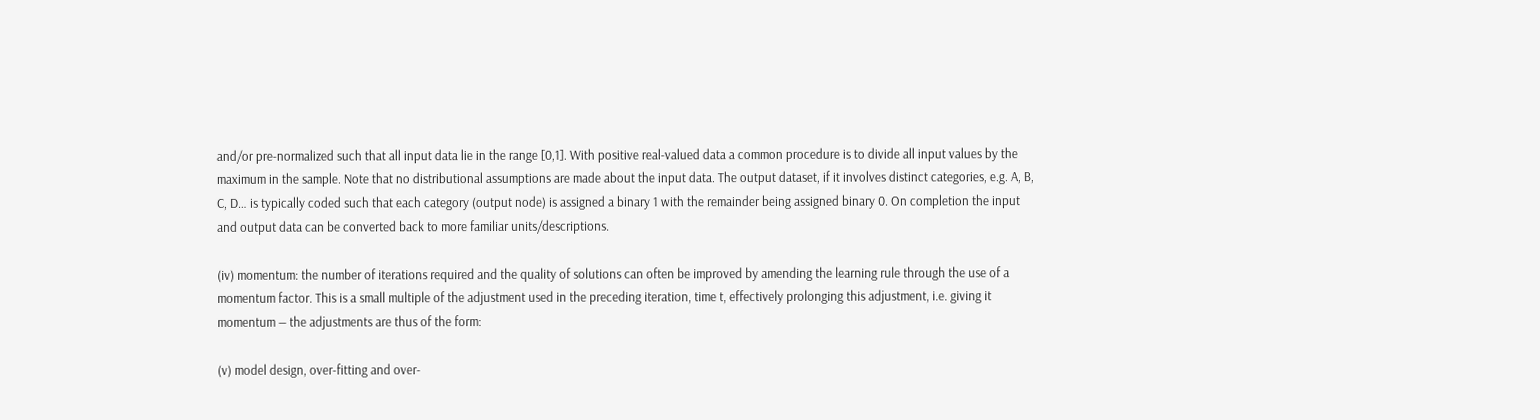and/or pre-normalized such that all input data lie in the range [0,1]. With positive real-valued data a common procedure is to divide all input values by the maximum in the sample. Note that no distributional assumptions are made about the input data. The output dataset, if it involves distinct categories, e.g. A, B, C, D… is typically coded such that each category (output node) is assigned a binary 1 with the remainder being assigned binary 0. On completion the input and output data can be converted back to more familiar units/descriptions.

(iv) momentum: the number of iterations required and the quality of solutions can often be improved by amending the learning rule through the use of a momentum factor. This is a small multiple of the adjustment used in the preceding iteration, time t, effectively prolonging this adjustment, i.e. giving it momentum ― the adjustments are thus of the form:

(v) model design, over-fitting and over-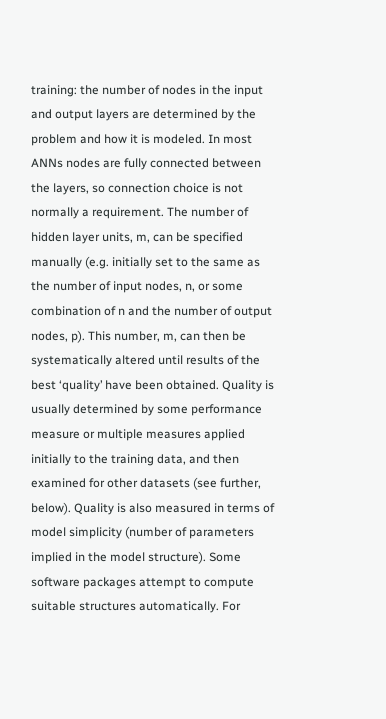training: the number of nodes in the input and output layers are determined by the problem and how it is modeled. In most ANNs nodes are fully connected between the layers, so connection choice is not normally a requirement. The number of hidden layer units, m, can be specified manually (e.g. initially set to the same as the number of input nodes, n, or some combination of n and the number of output nodes, p). This number, m, can then be systematically altered until results of the best ‘quality’ have been obtained. Quality is usually determined by some performance measure or multiple measures applied initially to the training data, and then examined for other datasets (see further, below). Quality is also measured in terms of model simplicity (number of parameters implied in the model structure). Some software packages attempt to compute suitable structures automatically. For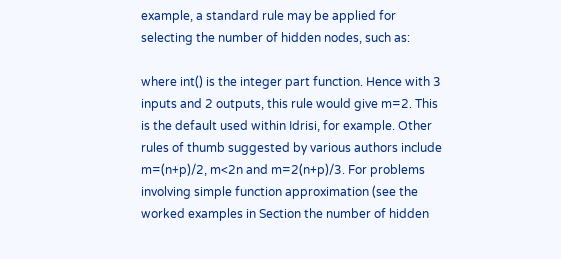example, a standard rule may be applied for selecting the number of hidden nodes, such as:

where int() is the integer part function. Hence with 3 inputs and 2 outputs, this rule would give m=2. This is the default used within Idrisi, for example. Other rules of thumb suggested by various authors include m=(n+p)/2, m<2n and m=2(n+p)/3. For problems involving simple function approximation (see the worked examples in Section the number of hidden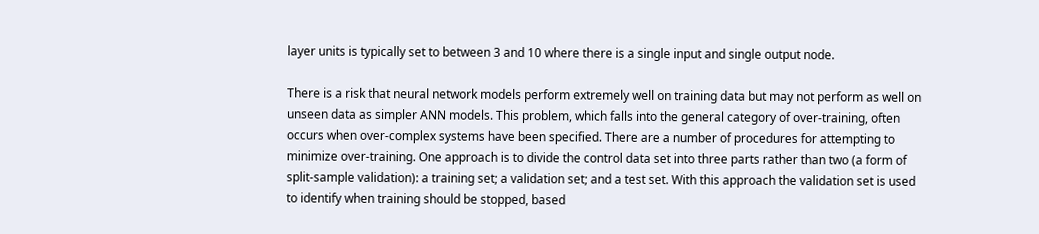layer units is typically set to between 3 and 10 where there is a single input and single output node.

There is a risk that neural network models perform extremely well on training data but may not perform as well on unseen data as simpler ANN models. This problem, which falls into the general category of over-training, often occurs when over-complex systems have been specified. There are a number of procedures for attempting to minimize over-training. One approach is to divide the control data set into three parts rather than two (a form of split-sample validation): a training set; a validation set; and a test set. With this approach the validation set is used to identify when training should be stopped, based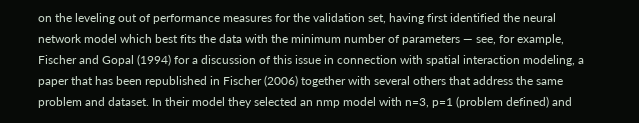on the leveling out of performance measures for the validation set, having first identified the neural network model which best fits the data with the minimum number of parameters ― see, for example, Fischer and Gopal (1994) for a discussion of this issue in connection with spatial interaction modeling, a paper that has been republished in Fischer (2006) together with several others that address the same problem and dataset. In their model they selected an nmp model with n=3, p=1 (problem defined) and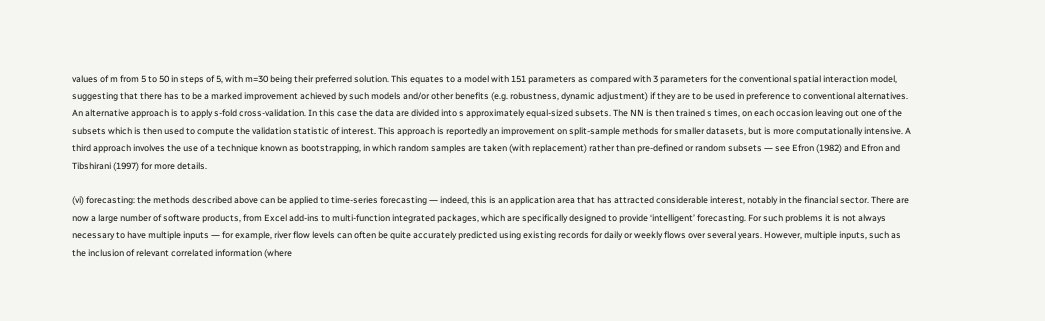values of m from 5 to 50 in steps of 5, with m=30 being their preferred solution. This equates to a model with 151 parameters as compared with 3 parameters for the conventional spatial interaction model, suggesting that there has to be a marked improvement achieved by such models and/or other benefits (e.g. robustness, dynamic adjustment) if they are to be used in preference to conventional alternatives. An alternative approach is to apply s-fold cross-validation. In this case the data are divided into s approximately equal-sized subsets. The NN is then trained s times, on each occasion leaving out one of the subsets which is then used to compute the validation statistic of interest. This approach is reportedly an improvement on split-sample methods for smaller datasets, but is more computationally intensive. A third approach involves the use of a technique known as bootstrapping, in which random samples are taken (with replacement) rather than pre-defined or random subsets ― see Efron (1982) and Efron and Tibshirani (1997) for more details.

(vi) forecasting: the methods described above can be applied to time-series forecasting ― indeed, this is an application area that has attracted considerable interest, notably in the financial sector. There are now a large number of software products, from Excel add-ins to multi-function integrated packages, which are specifically designed to provide ‘intelligent’ forecasting. For such problems it is not always necessary to have multiple inputs ― for example, river flow levels can often be quite accurately predicted using existing records for daily or weekly flows over several years. However, multiple inputs, such as the inclusion of relevant correlated information (where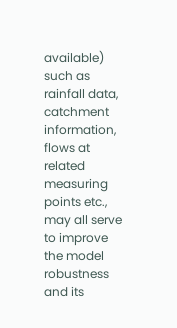available) such as rainfall data, catchment information, flows at related measuring points etc., may all serve to improve the model robustness and its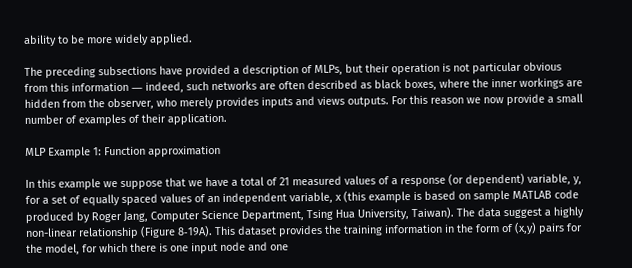ability to be more widely applied.

The preceding subsections have provided a description of MLPs, but their operation is not particular obvious from this information ― indeed, such networks are often described as black boxes, where the inner workings are hidden from the observer, who merely provides inputs and views outputs. For this reason we now provide a small number of examples of their application.

MLP Example 1: Function approximation

In this example we suppose that we have a total of 21 measured values of a response (or dependent) variable, y, for a set of equally spaced values of an independent variable, x (this example is based on sample MATLAB code produced by Roger Jang, Computer Science Department, Tsing Hua University, Taiwan). The data suggest a highly non-linear relationship (Figure 8‑19A). This dataset provides the training information in the form of (x,y) pairs for the model, for which there is one input node and one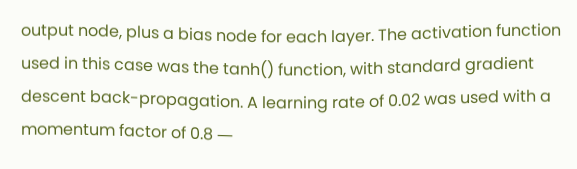output node, plus a bias node for each layer. The activation function used in this case was the tanh() function, with standard gradient descent back-propagation. A learning rate of 0.02 was used with a momentum factor of 0.8 ―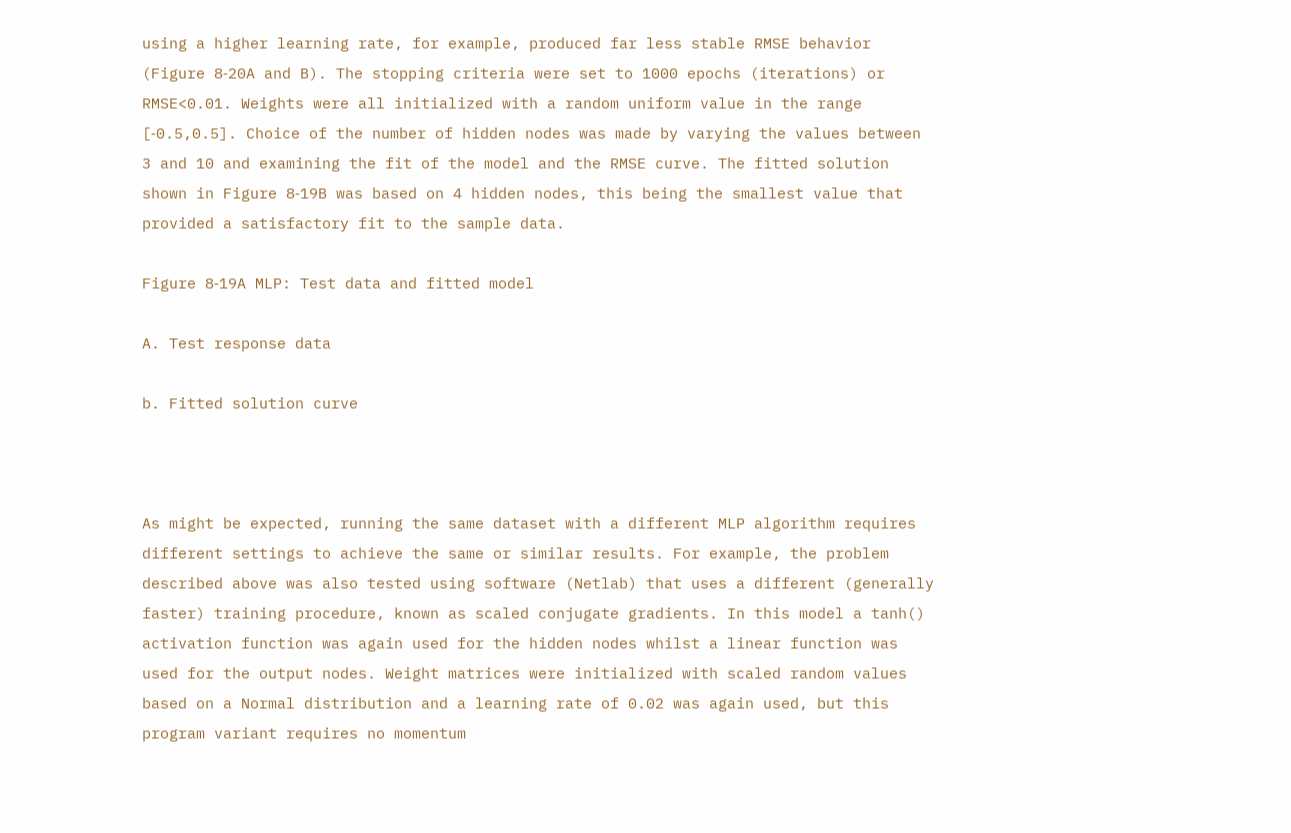using a higher learning rate, for example, produced far less stable RMSE behavior (Figure 8‑20A and B). The stopping criteria were set to 1000 epochs (iterations) or RMSE<0.01. Weights were all initialized with a random uniform value in the range [‑0.5,0.5]. Choice of the number of hidden nodes was made by varying the values between 3 and 10 and examining the fit of the model and the RMSE curve. The fitted solution shown in Figure 8‑19B was based on 4 hidden nodes, this being the smallest value that provided a satisfactory fit to the sample data.

Figure 8‑19A MLP: Test data and fitted model

A. Test response data

b. Fitted solution curve



As might be expected, running the same dataset with a different MLP algorithm requires different settings to achieve the same or similar results. For example, the problem described above was also tested using software (Netlab) that uses a different (generally faster) training procedure, known as scaled conjugate gradients. In this model a tanh() activation function was again used for the hidden nodes whilst a linear function was used for the output nodes. Weight matrices were initialized with scaled random values based on a Normal distribution and a learning rate of 0.02 was again used, but this program variant requires no momentum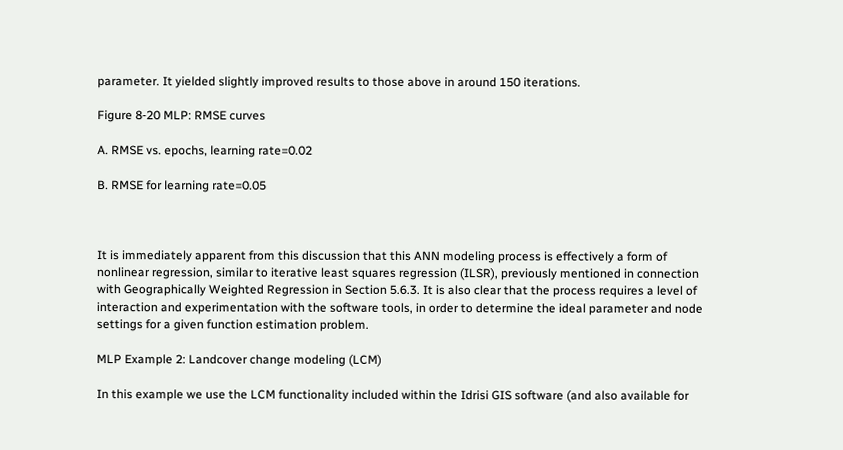parameter. It yielded slightly improved results to those above in around 150 iterations.

Figure 8‑20 MLP: RMSE curves

A. RMSE vs. epochs, learning rate=0.02

B. RMSE for learning rate=0.05



It is immediately apparent from this discussion that this ANN modeling process is effectively a form of nonlinear regression, similar to iterative least squares regression (ILSR), previously mentioned in connection with Geographically Weighted Regression in Section 5.6.3. It is also clear that the process requires a level of interaction and experimentation with the software tools, in order to determine the ideal parameter and node settings for a given function estimation problem.

MLP Example 2: Landcover change modeling (LCM)

In this example we use the LCM functionality included within the Idrisi GIS software (and also available for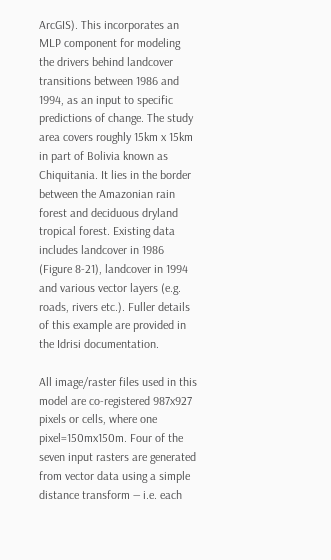ArcGIS). This incorporates an MLP component for modeling the drivers behind landcover transitions between 1986 and 1994, as an input to specific predictions of change. The study area covers roughly 15km x 15km in part of Bolivia known as Chiquitania. It lies in the border between the Amazonian rain forest and deciduous dryland tropical forest. Existing data includes landcover in 1986 (Figure 8‑21), landcover in 1994 and various vector layers (e.g. roads, rivers etc.). Fuller details of this example are provided in the Idrisi documentation.

All image/raster files used in this model are co-registered 987x927 pixels or cells, where one pixel=150mx150m. Four of the seven input rasters are generated from vector data using a simple distance transform ― i.e. each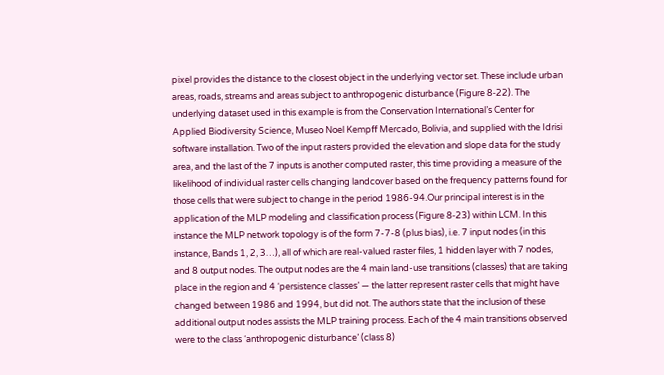pixel provides the distance to the closest object in the underlying vector set. These include urban areas, roads, streams and areas subject to anthropogenic disturbance (Figure 8‑22). The underlying dataset used in this example is from the Conservation International’s Center for Applied Biodiversity Science, Museo Noel Kempff Mercado, Bolivia, and supplied with the Idrisi software installation. Two of the input rasters provided the elevation and slope data for the study area, and the last of the 7 inputs is another computed raster, this time providing a measure of the likelihood of individual raster cells changing landcover based on the frequency patterns found for those cells that were subject to change in the period 1986-94.Our principal interest is in the application of the MLP modeling and classification process (Figure 8‑23) within LCM. In this instance the MLP network topology is of the form 7-7-8 (plus bias), i.e. 7 input nodes (in this instance, Bands 1, 2, 3…), all of which are real-valued raster files, 1 hidden layer with 7 nodes, and 8 output nodes. The output nodes are the 4 main land-use transitions (classes) that are taking place in the region and 4 ‘persistence classes’ ― the latter represent raster cells that might have changed between 1986 and 1994, but did not. The authors state that the inclusion of these additional output nodes assists the MLP training process. Each of the 4 main transitions observed were to the class ‘anthropogenic disturbance’ (class 8)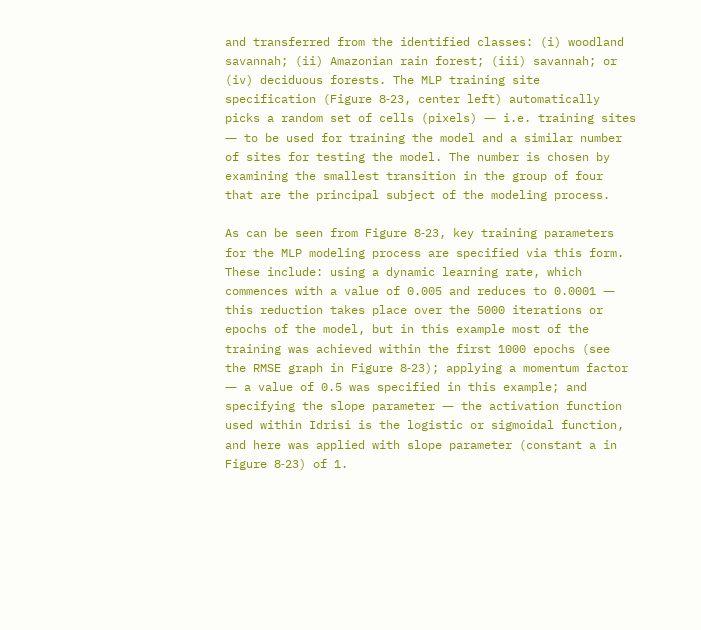and transferred from the identified classes: (i) woodland savannah; (ii) Amazonian rain forest; (iii) savannah; or (iv) deciduous forests. The MLP training site specification (Figure 8‑23, center left) automatically picks a random set of cells (pixels) ― i.e. training sites ― to be used for training the model and a similar number of sites for testing the model. The number is chosen by examining the smallest transition in the group of four that are the principal subject of the modeling process.

As can be seen from Figure 8‑23, key training parameters for the MLP modeling process are specified via this form. These include: using a dynamic learning rate, which commences with a value of 0.005 and reduces to 0.0001 ― this reduction takes place over the 5000 iterations or epochs of the model, but in this example most of the training was achieved within the first 1000 epochs (see the RMSE graph in Figure 8‑23); applying a momentum factor ― a value of 0.5 was specified in this example; and specifying the slope parameter ― the activation function used within Idrisi is the logistic or sigmoidal function, and here was applied with slope parameter (constant a in Figure 8‑23) of 1.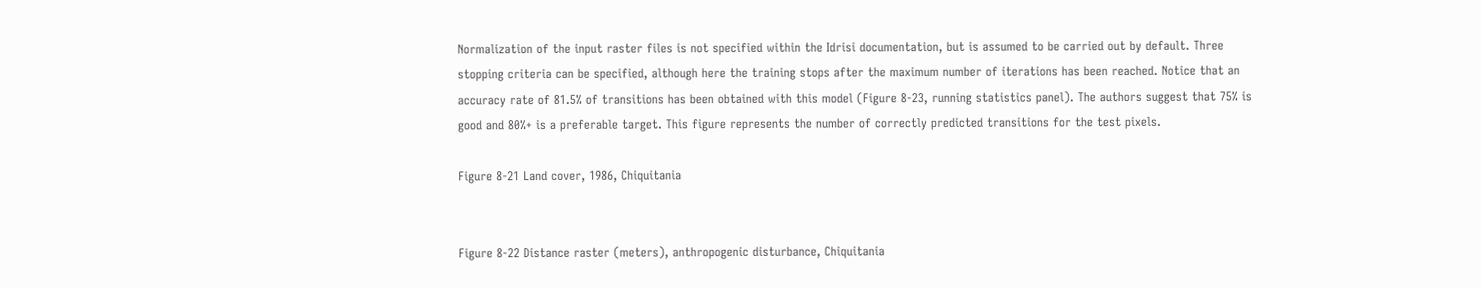Normalization of the input raster files is not specified within the Idrisi documentation, but is assumed to be carried out by default. Three stopping criteria can be specified, although here the training stops after the maximum number of iterations has been reached. Notice that an accuracy rate of 81.5% of transitions has been obtained with this model (Figure 8‑23, running statistics panel). The authors suggest that 75% is good and 80%+ is a preferable target. This figure represents the number of correctly predicted transitions for the test pixels.

Figure 8‑21 Land cover, 1986, Chiquitania


Figure 8‑22 Distance raster (meters), anthropogenic disturbance, Chiquitania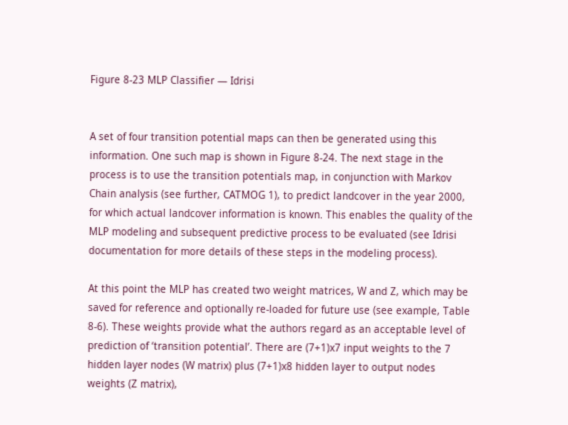Figure 8‑23 MLP Classifier — Idrisi


A set of four transition potential maps can then be generated using this information. One such map is shown in Figure 8‑24. The next stage in the process is to use the transition potentials map, in conjunction with Markov Chain analysis (see further, CATMOG 1), to predict landcover in the year 2000, for which actual landcover information is known. This enables the quality of the MLP modeling and subsequent predictive process to be evaluated (see Idrisi documentation for more details of these steps in the modeling process).

At this point the MLP has created two weight matrices, W and Z, which may be saved for reference and optionally re-loaded for future use (see example, Table 8‑6). These weights provide what the authors regard as an acceptable level of prediction of ‘transition potential’. There are (7+1)x7 input weights to the 7 hidden layer nodes (W matrix) plus (7+1)x8 hidden layer to output nodes weights (Z matrix),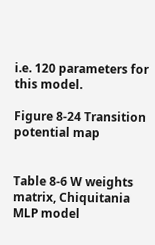i.e. 120 parameters for this model.

Figure 8‑24 Transition potential map


Table 8‑6 W weights matrix, Chiquitania MLP model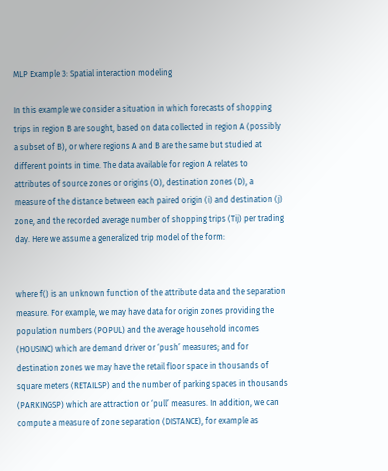MLP Example 3: Spatial interaction modeling

In this example we consider a situation in which forecasts of shopping trips in region B are sought, based on data collected in region A (possibly a subset of B), or where regions A and B are the same but studied at different points in time. The data available for region A relates to attributes of source zones or origins (O), destination zones (D), a measure of the distance between each paired origin (i) and destination (j) zone, and the recorded average number of shopping trips (Tij) per trading day. Here we assume a generalized trip model of the form:


where f() is an unknown function of the attribute data and the separation measure. For example, we may have data for origin zones providing the population numbers (POPUL) and the average household incomes (HOUSINC) which are demand driver or ‘push’ measures; and for destination zones we may have the retail floor space in thousands of square meters (RETAILSP) and the number of parking spaces in thousands (PARKINGSP) which are attraction or ‘pull’ measures. In addition, we can compute a measure of zone separation (DISTANCE), for example as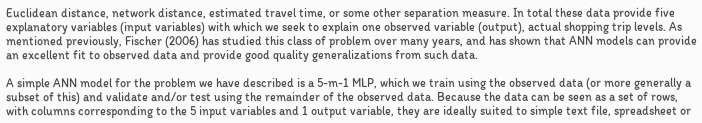Euclidean distance, network distance, estimated travel time, or some other separation measure. In total these data provide five explanatory variables (input variables) with which we seek to explain one observed variable (output), actual shopping trip levels. As mentioned previously, Fischer (2006) has studied this class of problem over many years, and has shown that ANN models can provide an excellent fit to observed data and provide good quality generalizations from such data.

A simple ANN model for the problem we have described is a 5-m-1 MLP, which we train using the observed data (or more generally a subset of this) and validate and/or test using the remainder of the observed data. Because the data can be seen as a set of rows, with columns corresponding to the 5 input variables and 1 output variable, they are ideally suited to simple text file, spreadsheet or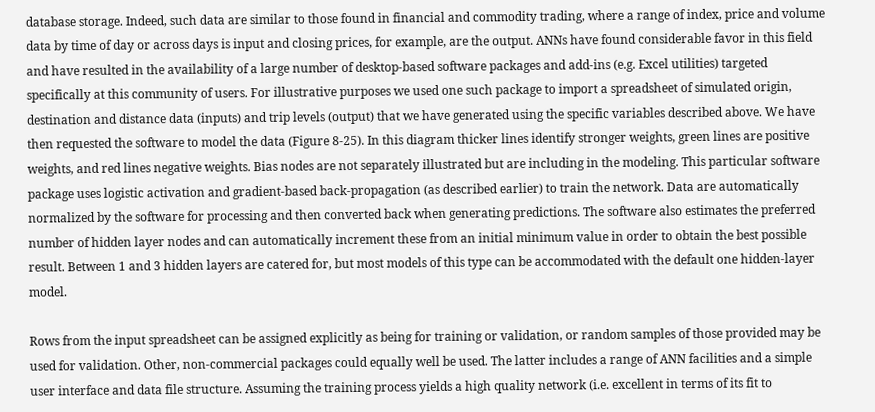database storage. Indeed, such data are similar to those found in financial and commodity trading, where a range of index, price and volume data by time of day or across days is input and closing prices, for example, are the output. ANNs have found considerable favor in this field and have resulted in the availability of a large number of desktop-based software packages and add-ins (e.g. Excel utilities) targeted specifically at this community of users. For illustrative purposes we used one such package to import a spreadsheet of simulated origin, destination and distance data (inputs) and trip levels (output) that we have generated using the specific variables described above. We have then requested the software to model the data (Figure 8‑25). In this diagram thicker lines identify stronger weights, green lines are positive weights, and red lines negative weights. Bias nodes are not separately illustrated but are including in the modeling. This particular software package uses logistic activation and gradient-based back-propagation (as described earlier) to train the network. Data are automatically normalized by the software for processing and then converted back when generating predictions. The software also estimates the preferred number of hidden layer nodes and can automatically increment these from an initial minimum value in order to obtain the best possible result. Between 1 and 3 hidden layers are catered for, but most models of this type can be accommodated with the default one hidden-layer model.

Rows from the input spreadsheet can be assigned explicitly as being for training or validation, or random samples of those provided may be used for validation. Other, non-commercial packages could equally well be used. The latter includes a range of ANN facilities and a simple user interface and data file structure. Assuming the training process yields a high quality network (i.e. excellent in terms of its fit to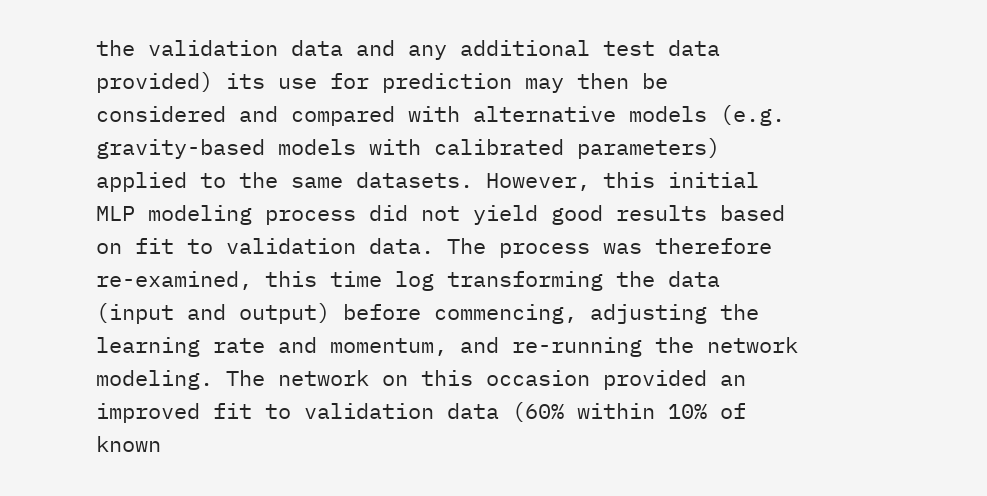the validation data and any additional test data provided) its use for prediction may then be considered and compared with alternative models (e.g. gravity-based models with calibrated parameters) applied to the same datasets. However, this initial MLP modeling process did not yield good results based on fit to validation data. The process was therefore re-examined, this time log transforming the data (input and output) before commencing, adjusting the learning rate and momentum, and re-running the network modeling. The network on this occasion provided an improved fit to validation data (60% within 10% of known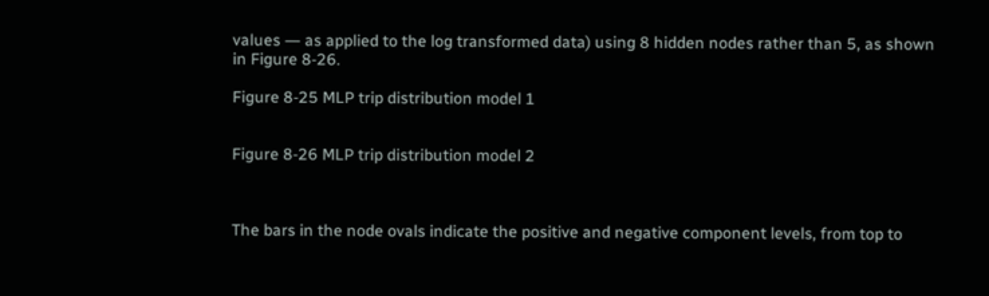values ― as applied to the log transformed data) using 8 hidden nodes rather than 5, as shown in Figure 8‑26.

Figure 8‑25 MLP trip distribution model 1


Figure 8‑26 MLP trip distribution model 2



The bars in the node ovals indicate the positive and negative component levels, from top to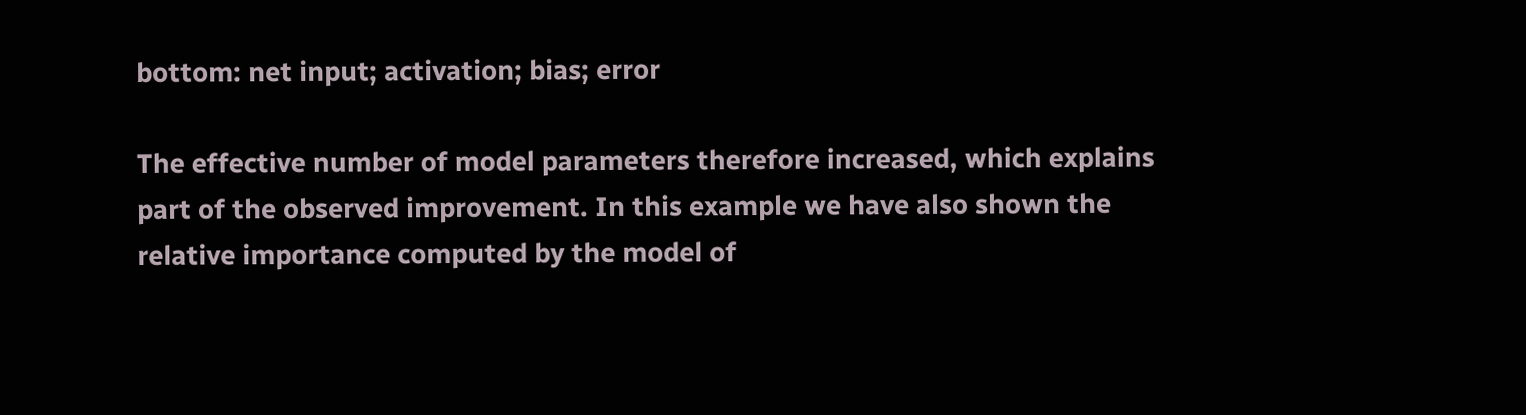bottom: net input; activation; bias; error

The effective number of model parameters therefore increased, which explains part of the observed improvement. In this example we have also shown the relative importance computed by the model of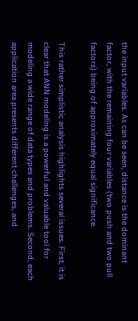the input variables. As can be seen, distance is the dominant factor, with the remaining four variables (two push and two pull factors) being of approximately equal significance.

This rather simplistic analysis highlights several issues. First, it is clear that ANN modeling is a powerful and valuable tool for modeling a wide range of data types and problems. Second, each application area presents different challenges, and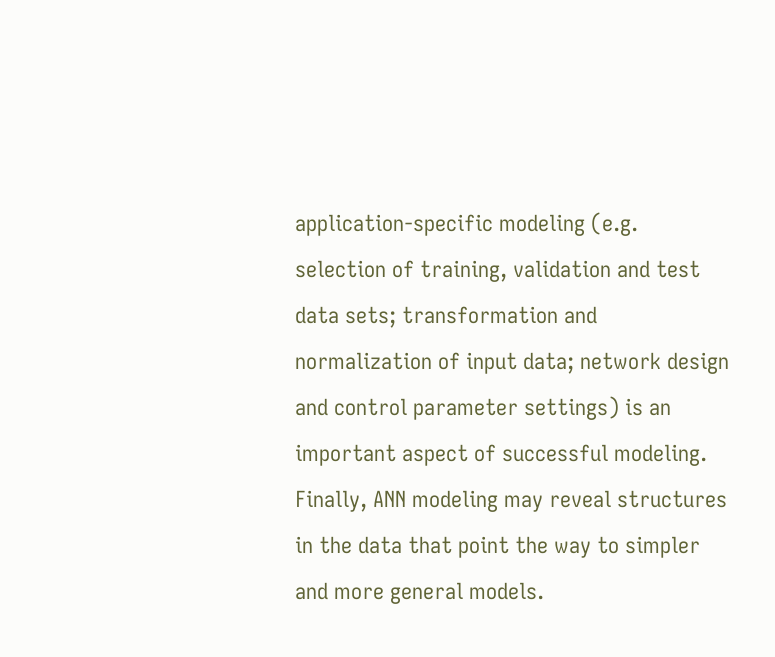application-specific modeling (e.g. selection of training, validation and test data sets; transformation and normalization of input data; network design and control parameter settings) is an important aspect of successful modeling. Finally, ANN modeling may reveal structures in the data that point the way to simpler and more general models.